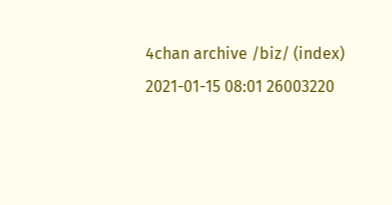4chan archive /biz/ (index)
2021-01-15 08:01 26003220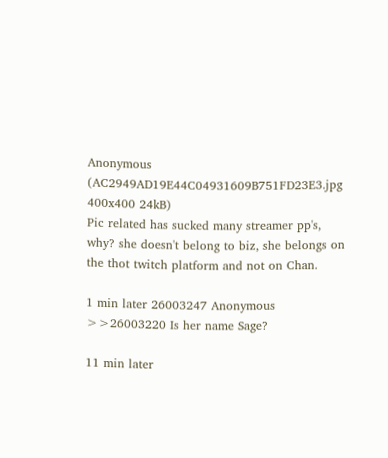Anonymous (AC2949AD19E44C04931609B751FD23E3.jpg 400x400 24kB)
Pic related has sucked many streamer pp's, why? she doesn't belong to biz, she belongs on the thot twitch platform and not on Chan.

1 min later 26003247 Anonymous
>>26003220 Is her name Sage?

11 min later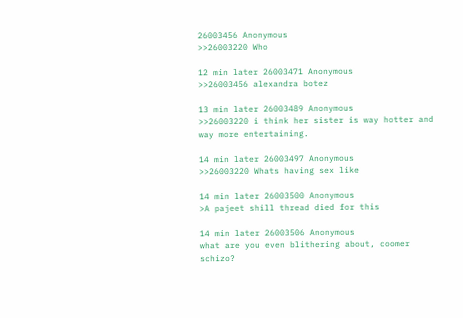26003456 Anonymous
>>26003220 Who

12 min later 26003471 Anonymous
>>26003456 alexandra botez

13 min later 26003489 Anonymous
>>26003220 i think her sister is way hotter and way more entertaining.

14 min later 26003497 Anonymous
>>26003220 Whats having sex like

14 min later 26003500 Anonymous
>A pajeet shill thread died for this

14 min later 26003506 Anonymous
what are you even blithering about, coomer schizo?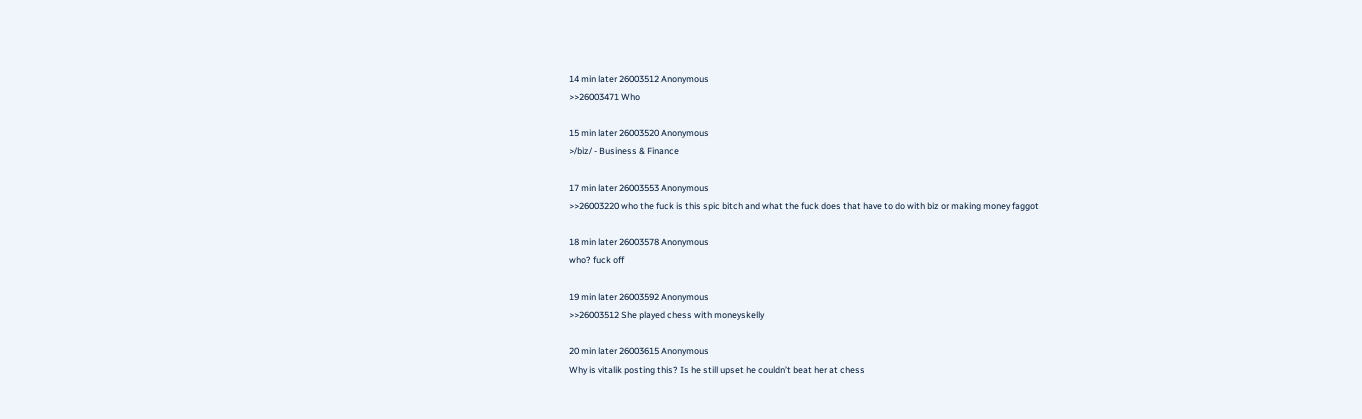14 min later 26003512 Anonymous
>>26003471 Who

15 min later 26003520 Anonymous
>/biz/ - Business & Finance

17 min later 26003553 Anonymous
>>26003220 who the fuck is this spic bitch and what the fuck does that have to do with biz or making money faggot

18 min later 26003578 Anonymous
who? fuck off

19 min later 26003592 Anonymous
>>26003512 She played chess with moneyskelly

20 min later 26003615 Anonymous
Why is vitalik posting this? Is he still upset he couldn’t beat her at chess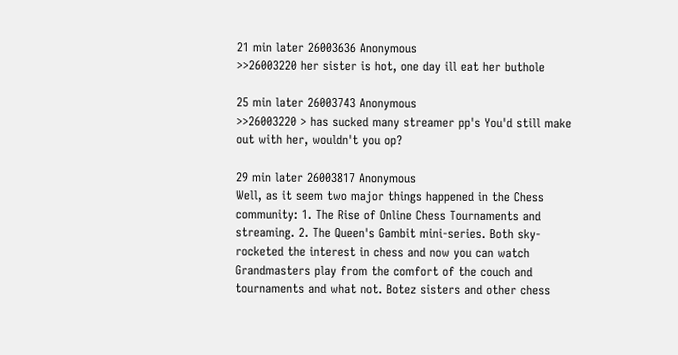21 min later 26003636 Anonymous
>>26003220 her sister is hot, one day ill eat her buthole

25 min later 26003743 Anonymous
>>26003220 > has sucked many streamer pp's You'd still make out with her, wouldn't you op?

29 min later 26003817 Anonymous
Well, as it seem two major things happened in the Chess community: 1. The Rise of Online Chess Tournaments and streaming. 2. The Queen's Gambit mini-series. Both sky-rocketed the interest in chess and now you can watch Grandmasters play from the comfort of the couch and tournaments and what not. Botez sisters and other chess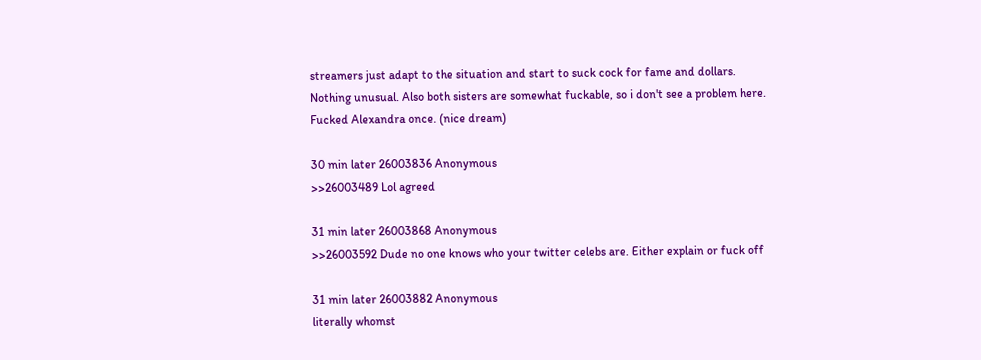streamers just adapt to the situation and start to suck cock for fame and dollars. Nothing unusual. Also both sisters are somewhat fuckable, so i don't see a problem here. Fucked Alexandra once. (nice dream)

30 min later 26003836 Anonymous
>>26003489 Lol agreed

31 min later 26003868 Anonymous
>>26003592 Dude no one knows who your twitter celebs are. Either explain or fuck off

31 min later 26003882 Anonymous
literally whomst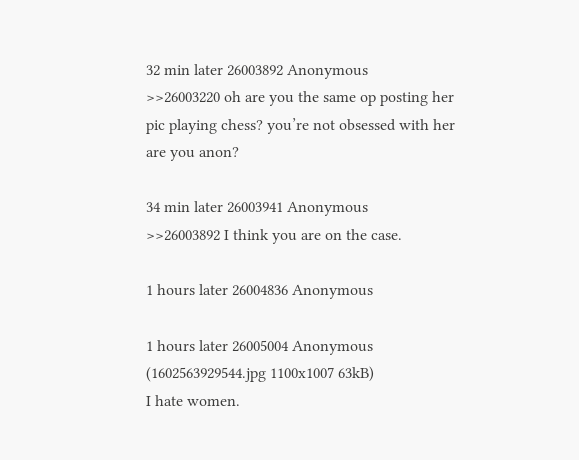32 min later 26003892 Anonymous
>>26003220 oh are you the same op posting her pic playing chess? you’re not obsessed with her are you anon?

34 min later 26003941 Anonymous
>>26003892 I think you are on the case.

1 hours later 26004836 Anonymous

1 hours later 26005004 Anonymous (1602563929544.jpg 1100x1007 63kB)
I hate women.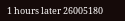1 hours later 26005180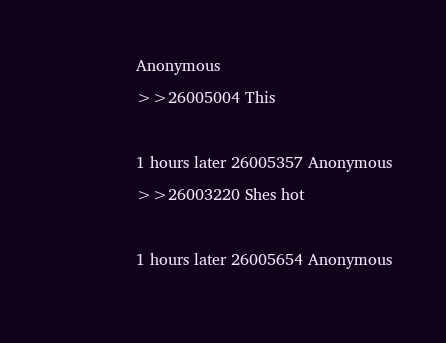Anonymous
>>26005004 This

1 hours later 26005357 Anonymous
>>26003220 Shes hot

1 hours later 26005654 Anonymous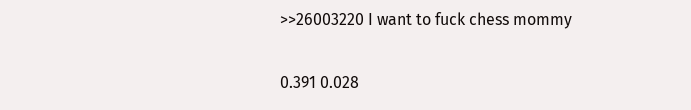>>26003220 I want to fuck chess mommy

0.391 0.028